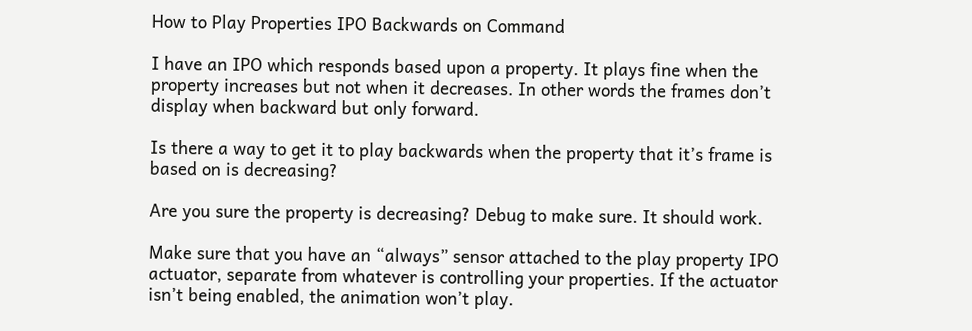How to Play Properties IPO Backwards on Command

I have an IPO which responds based upon a property. It plays fine when the property increases but not when it decreases. In other words the frames don’t display when backward but only forward.

Is there a way to get it to play backwards when the property that it’s frame is based on is decreasing?

Are you sure the property is decreasing? Debug to make sure. It should work.

Make sure that you have an “always” sensor attached to the play property IPO actuator, separate from whatever is controlling your properties. If the actuator isn’t being enabled, the animation won’t play.